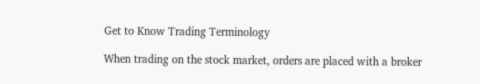Get to Know Trading Terminology

When trading on the stock market, orders are placed with a broker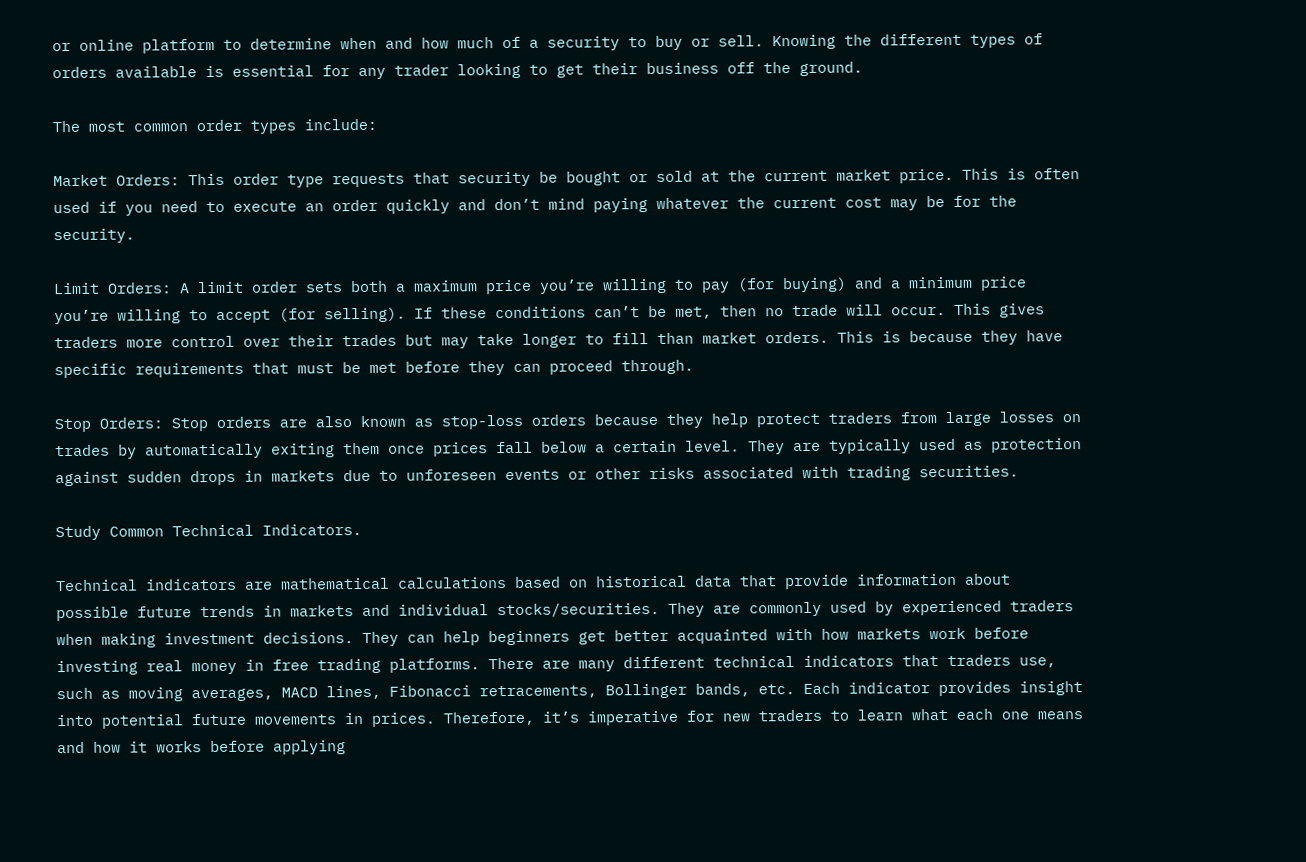or online platform to determine when and how much of a security to buy or sell. Knowing the different types of orders available is essential for any trader looking to get their business off the ground.

The most common order types include:

Market Orders: This order type requests that security be bought or sold at the current market price. This is often used if you need to execute an order quickly and don’t mind paying whatever the current cost may be for the security.

Limit Orders: A limit order sets both a maximum price you’re willing to pay (for buying) and a minimum price you’re willing to accept (for selling). If these conditions can’t be met, then no trade will occur. This gives traders more control over their trades but may take longer to fill than market orders. This is because they have specific requirements that must be met before they can proceed through.

Stop Orders: Stop orders are also known as stop-loss orders because they help protect traders from large losses on trades by automatically exiting them once prices fall below a certain level. They are typically used as protection against sudden drops in markets due to unforeseen events or other risks associated with trading securities.

Study Common Technical Indicators.

Technical indicators are mathematical calculations based on historical data that provide information about possible future trends in markets and individual stocks/securities. They are commonly used by experienced traders when making investment decisions. They can help beginners get better acquainted with how markets work before investing real money in free trading platforms. There are many different technical indicators that traders use, such as moving averages, MACD lines, Fibonacci retracements, Bollinger bands, etc. Each indicator provides insight into potential future movements in prices. Therefore, it’s imperative for new traders to learn what each one means and how it works before applying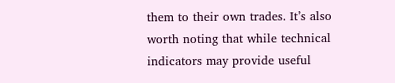them to their own trades. It’s also worth noting that while technical indicators may provide useful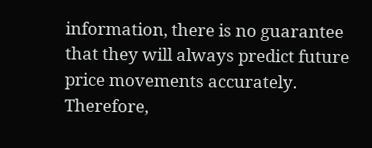information, there is no guarantee that they will always predict future price movements accurately. Therefore,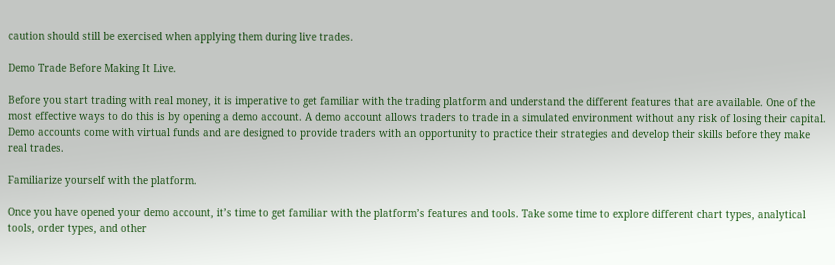caution should still be exercised when applying them during live trades.

Demo Trade Before Making It Live.

Before you start trading with real money, it is imperative to get familiar with the trading platform and understand the different features that are available. One of the most effective ways to do this is by opening a demo account. A demo account allows traders to trade in a simulated environment without any risk of losing their capital. Demo accounts come with virtual funds and are designed to provide traders with an opportunity to practice their strategies and develop their skills before they make real trades.

Familiarize yourself with the platform.

Once you have opened your demo account, it’s time to get familiar with the platform’s features and tools. Take some time to explore different chart types, analytical tools, order types, and other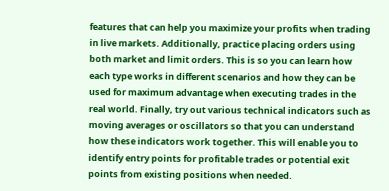features that can help you maximize your profits when trading in live markets. Additionally, practice placing orders using both market and limit orders. This is so you can learn how each type works in different scenarios and how they can be used for maximum advantage when executing trades in the real world. Finally, try out various technical indicators such as moving averages or oscillators so that you can understand how these indicators work together. This will enable you to identify entry points for profitable trades or potential exit points from existing positions when needed.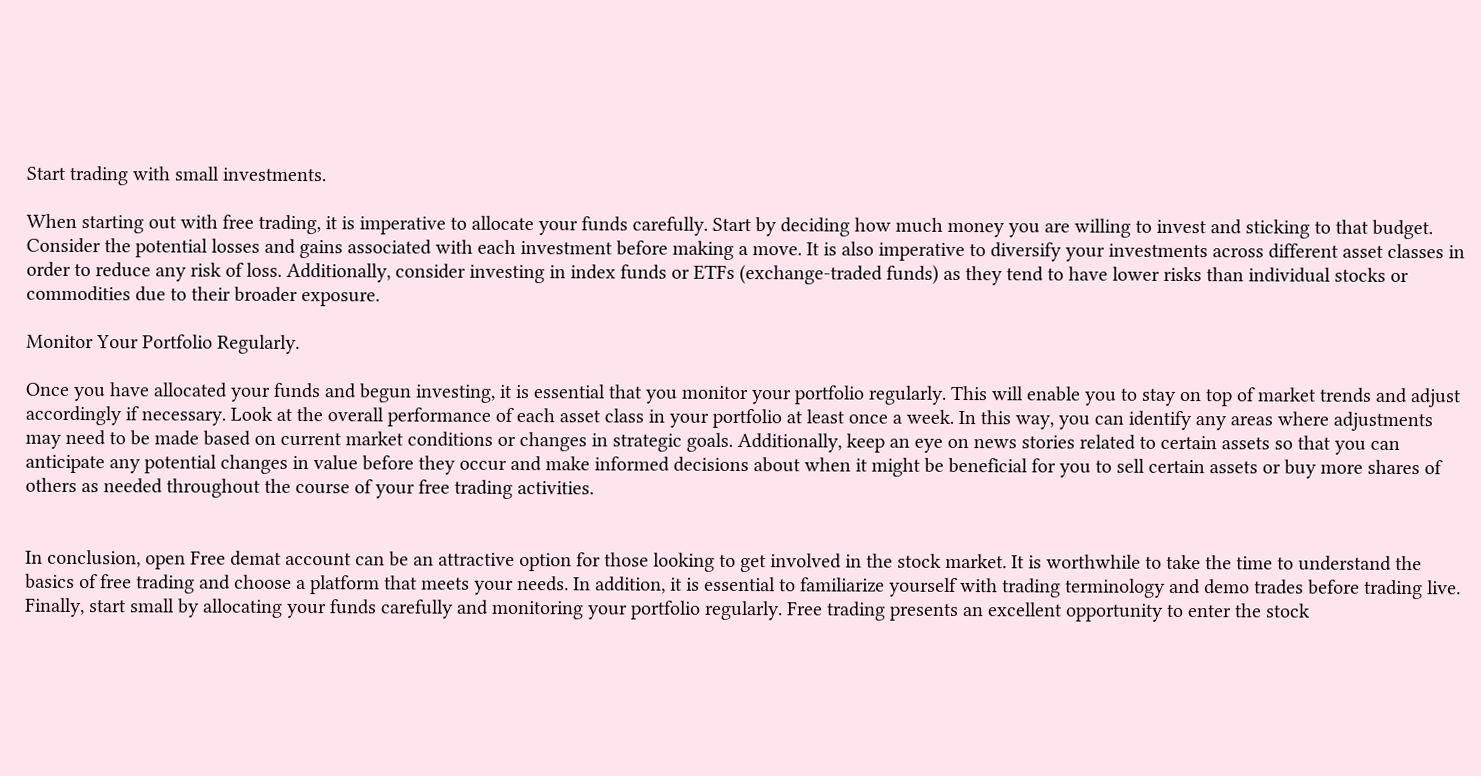Start trading with small investments.

When starting out with free trading, it is imperative to allocate your funds carefully. Start by deciding how much money you are willing to invest and sticking to that budget. Consider the potential losses and gains associated with each investment before making a move. It is also imperative to diversify your investments across different asset classes in order to reduce any risk of loss. Additionally, consider investing in index funds or ETFs (exchange-traded funds) as they tend to have lower risks than individual stocks or commodities due to their broader exposure.

Monitor Your Portfolio Regularly.

Once you have allocated your funds and begun investing, it is essential that you monitor your portfolio regularly. This will enable you to stay on top of market trends and adjust accordingly if necessary. Look at the overall performance of each asset class in your portfolio at least once a week. In this way, you can identify any areas where adjustments may need to be made based on current market conditions or changes in strategic goals. Additionally, keep an eye on news stories related to certain assets so that you can anticipate any potential changes in value before they occur and make informed decisions about when it might be beneficial for you to sell certain assets or buy more shares of others as needed throughout the course of your free trading activities.


In conclusion, open Free demat account can be an attractive option for those looking to get involved in the stock market. It is worthwhile to take the time to understand the basics of free trading and choose a platform that meets your needs. In addition, it is essential to familiarize yourself with trading terminology and demo trades before trading live. Finally, start small by allocating your funds carefully and monitoring your portfolio regularly. Free trading presents an excellent opportunity to enter the stock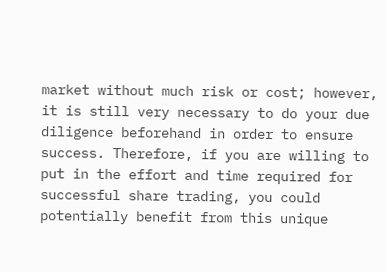market without much risk or cost; however, it is still very necessary to do your due diligence beforehand in order to ensure success. Therefore, if you are willing to put in the effort and time required for successful share trading, you could potentially benefit from this unique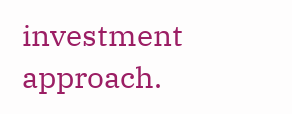investment approach.